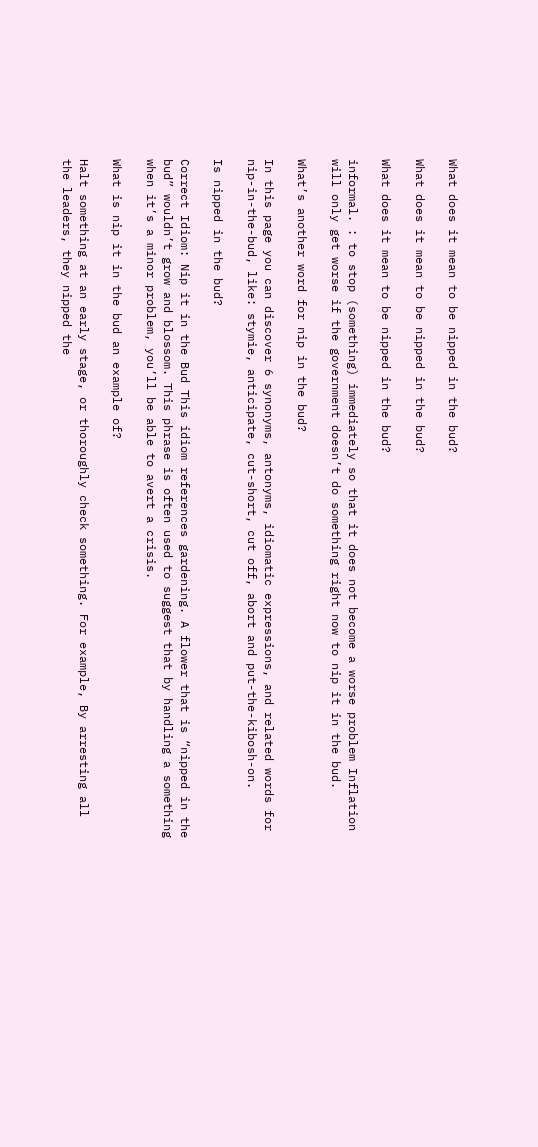What does it mean to be nipped in the bud?

What does it mean to be nipped in the bud?

What does it mean to be nipped in the bud?

informal. : to stop (something) immediately so that it does not become a worse problem Inflation will only get worse if the government doesn’t do something right now to nip it in the bud.

What’s another word for nip in the bud?

In this page you can discover 6 synonyms, antonyms, idiomatic expressions, and related words for nip-in-the-bud, like: stymie, anticipate, cut-short, cut off, abort and put-the-kibosh-on.

Is nipped in the bud?

Correct Idiom: Nip it in the Bud This idiom references gardening. A flower that is “nipped in the bud” wouldn’t grow and blossom. This phrase is often used to suggest that by handling a something when it’s a minor problem, you’ll be able to avert a crisis.

What is nip it in the bud an example of?

Halt something at an early stage, or thoroughly check something. For example, By arresting all the leaders, they nipped the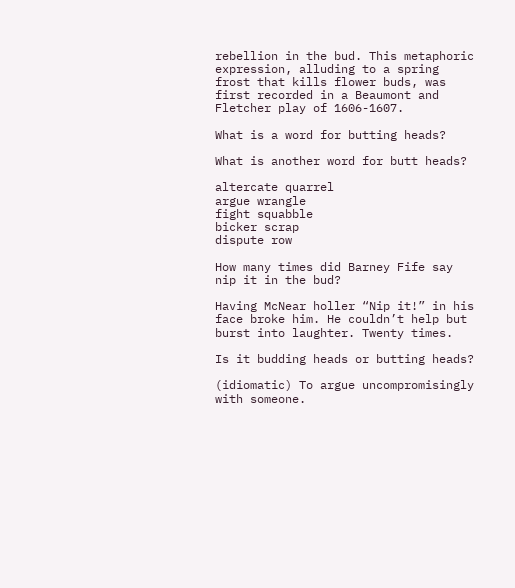rebellion in the bud. This metaphoric expression, alluding to a spring frost that kills flower buds, was first recorded in a Beaumont and Fletcher play of 1606-1607.

What is a word for butting heads?

What is another word for butt heads?

altercate quarrel
argue wrangle
fight squabble
bicker scrap
dispute row

How many times did Barney Fife say nip it in the bud?

Having McNear holler “Nip it!” in his face broke him. He couldn’t help but burst into laughter. Twenty times.

Is it budding heads or butting heads?

(idiomatic) To argue uncompromisingly with someone.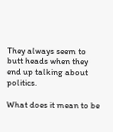They always seem to butt heads when they end up talking about politics.

What does it mean to be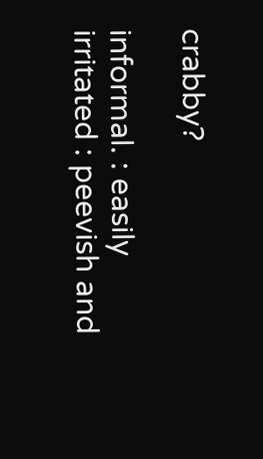crabby?

informal. : easily irritated : peevish and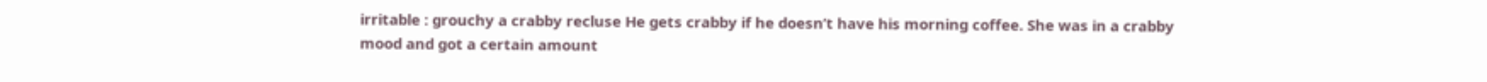irritable : grouchy a crabby recluse He gets crabby if he doesn’t have his morning coffee. She was in a crabby mood and got a certain amount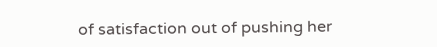of satisfaction out of pushing her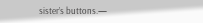sister’s buttons.—